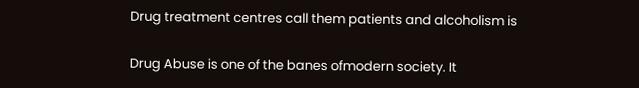Drug treatment centres call them patients and alcoholism is

Drug Abuse is one of the banes ofmodern society. It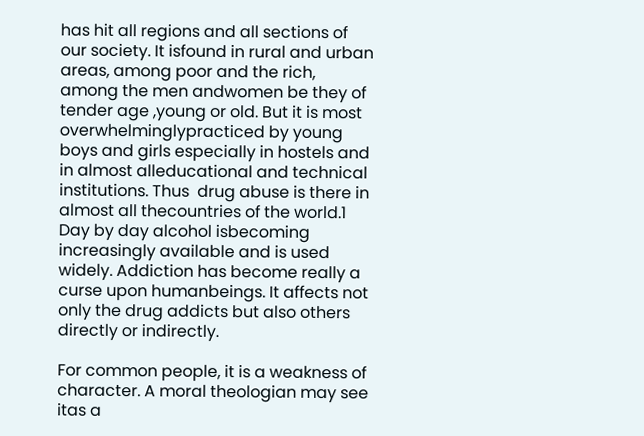has hit all regions and all sections of our society. It isfound in rural and urban areas, among poor and the rich, among the men andwomen be they of tender age ,young or old. But it is most overwhelminglypracticed by young boys and girls especially in hostels and in almost alleducational and technical institutions. Thus  drug abuse is there in almost all thecountries of the world.1 Day by day alcohol isbecoming increasingly available and is used widely. Addiction has become really a curse upon humanbeings. It affects not only the drug addicts but also others directly or indirectly.

For common people, it is a weakness of character. A moral theologian may see itas a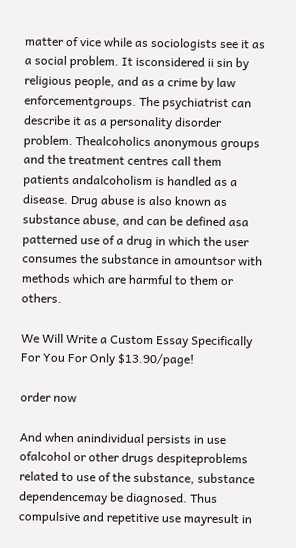matter of vice while as sociologists see it as a social problem. It isconsidered ii sin by religious people, and as a crime by law enforcementgroups. The psychiatrist can describe it as a personality disorder problem. Thealcoholics anonymous groups and the treatment centres call them patients andalcoholism is handled as a disease. Drug abuse is also known as substance abuse, and can be defined asa patterned use of a drug in which the user consumes the substance in amountsor with methods which are harmful to them or others.

We Will Write a Custom Essay Specifically
For You For Only $13.90/page!

order now

And when anindividual persists in use ofalcohol or other drugs despiteproblems related to use of the substance, substance dependencemay be diagnosed. Thus compulsive and repetitive use mayresult in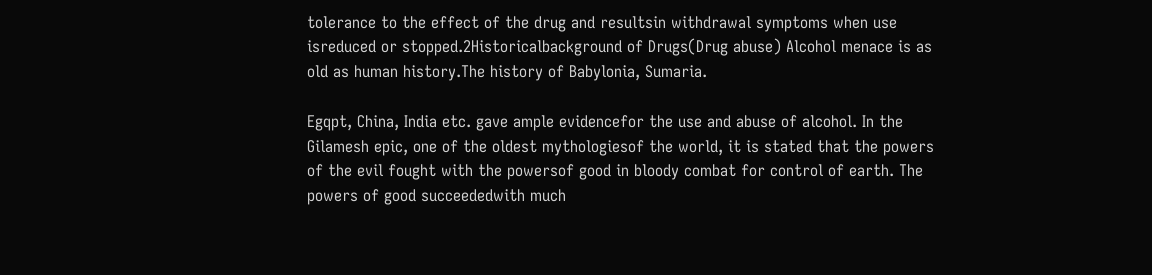tolerance to the effect of the drug and resultsin withdrawal symptoms when use isreduced or stopped.2Historicalbackground of Drugs(Drug abuse) Alcohol menace is as old as human history.The history of Babylonia, Sumaria.

Egqpt, China, India etc. gave ample evidencefor the use and abuse of alcohol. In the Gilamesh epic, one of the oldest mythologiesof the world, it is stated that the powers of the evil fought with the powersof good in bloody combat for control of earth. The powers of good succeededwith much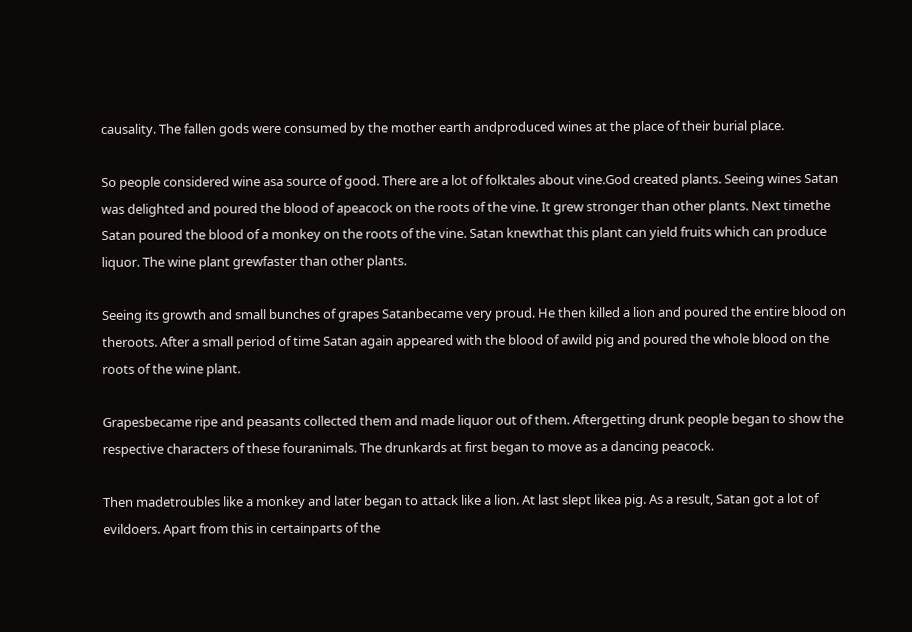causality. The fallen gods were consumed by the mother earth andproduced wines at the place of their burial place.

So people considered wine asa source of good. There are a lot of folktales about vine.God created plants. Seeing wines Satan was delighted and poured the blood of apeacock on the roots of the vine. It grew stronger than other plants. Next timethe Satan poured the blood of a monkey on the roots of the vine. Satan knewthat this plant can yield fruits which can produce liquor. The wine plant grewfaster than other plants.

Seeing its growth and small bunches of grapes Satanbecame very proud. He then killed a lion and poured the entire blood on theroots. After a small period of time Satan again appeared with the blood of awild pig and poured the whole blood on the roots of the wine plant.

Grapesbecame ripe and peasants collected them and made liquor out of them. Aftergetting drunk people began to show the respective characters of these fouranimals. The drunkards at first began to move as a dancing peacock.

Then madetroubles like a monkey and later began to attack like a lion. At last slept likea pig. As a result, Satan got a lot of evildoers. Apart from this in certainparts of the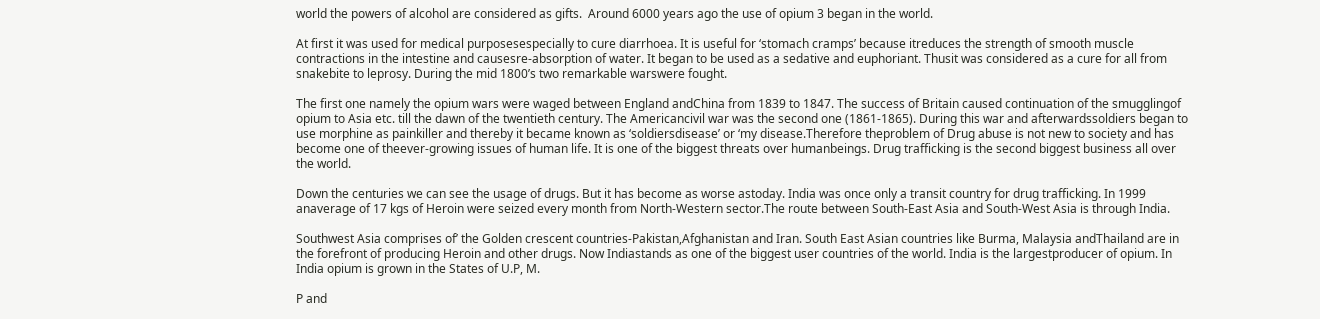world the powers of alcohol are considered as gifts.  Around 6000 years ago the use of opium 3 began in the world.

At first it was used for medical purposesespecially to cure diarrhoea. It is useful for ‘stomach cramps’ because itreduces the strength of smooth muscle contractions in the intestine and causesre-absorption of water. It began to be used as a sedative and euphoriant. Thusit was considered as a cure for all from snakebite to leprosy. During the mid 1800’s two remarkable warswere fought.

The first one namely the opium wars were waged between England andChina from 1839 to 1847. The success of Britain caused continuation of the smugglingof opium to Asia etc. till the dawn of the twentieth century. The Americancivil war was the second one (1861-1865). During this war and afterwardssoldiers began to use morphine as painkiller and thereby it became known as ‘soldiersdisease’ or ‘my disease.Therefore theproblem of Drug abuse is not new to society and has become one of theever-growing issues of human life. It is one of the biggest threats over humanbeings. Drug trafficking is the second biggest business all over the world.

Down the centuries we can see the usage of drugs. But it has become as worse astoday. India was once only a transit country for drug trafficking. In 1999 anaverage of 17 kgs of Heroin were seized every month from North-Western sector.The route between South-East Asia and South-West Asia is through India.

Southwest Asia comprises of’ the Golden crescent countries-Pakistan,Afghanistan and Iran. South East Asian countries like Burma, Malaysia andThailand are in the forefront of producing Heroin and other drugs. Now Indiastands as one of the biggest user countries of the world. India is the largestproducer of opium. In India opium is grown in the States of U.P, M.

P and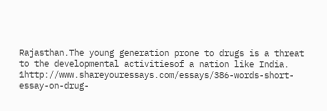Rajasthan.The young generation prone to drugs is a threat to the developmental activitiesof a nation like India. 1http://www.shareyouressays.com/essays/386-words-short-essay-on-drug-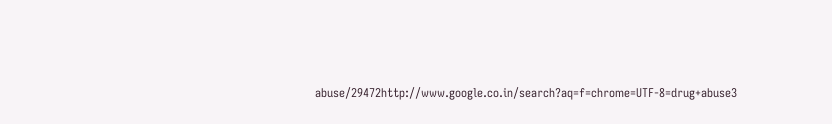abuse/29472http://www.google.co.in/search?aq=f=chrome=UTF-8=drug+abuse3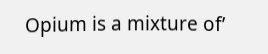Opium is a mixture of’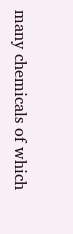many chemicals of which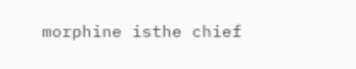morphine isthe chief